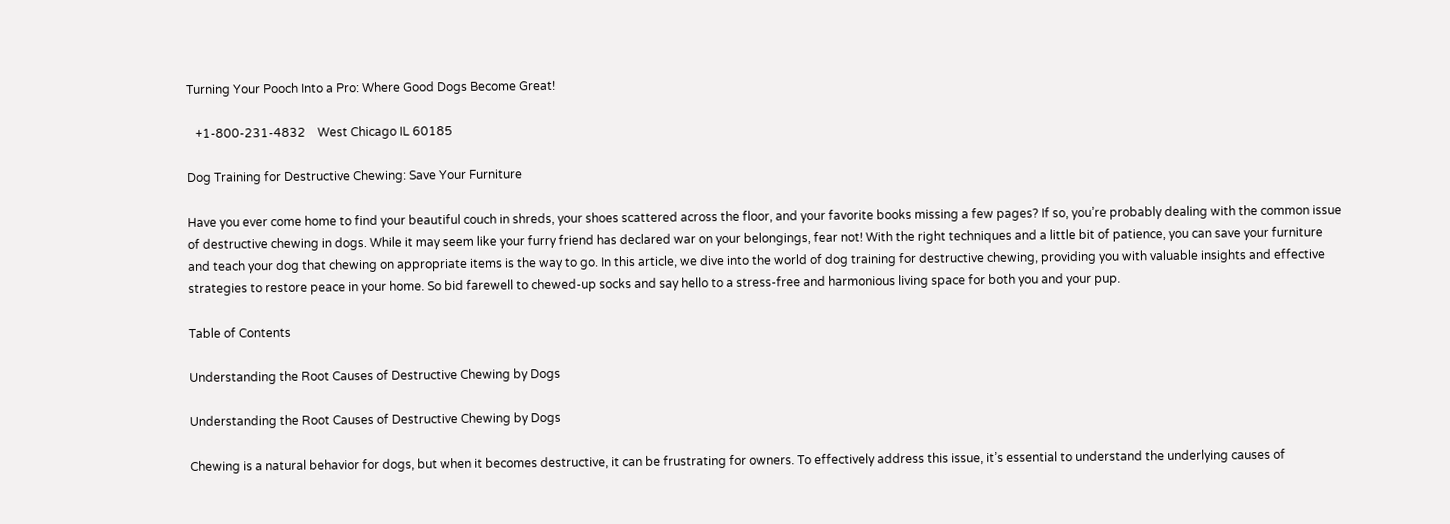Turning Your Pooch Into a Pro: Where Good Dogs Become Great!

   +1-800-231-4832    West Chicago IL 60185

Dog Training for Destructive Chewing: Save Your Furniture

Have you ever come home to find your beautiful couch in shreds, your shoes scattered across the floor, and your favorite books missing a few pages? If so, you’re probably dealing with the common issue of destructive chewing in dogs. While it may seem like your furry friend has declared war on your belongings, fear not! With the right techniques and a little bit of patience, you can save your furniture and teach your dog that chewing on appropriate items is the way to go. In this article, we dive into the world of dog training for destructive chewing, providing you with valuable insights and effective strategies to restore peace in your home. So bid farewell to chewed-up socks and say hello to a stress-free and harmonious living space for both you and your pup.

Table of Contents

Understanding the Root Causes of Destructive Chewing by Dogs

Understanding the Root Causes of Destructive Chewing by Dogs

Chewing is a natural behavior for dogs, but when it becomes destructive, it can be frustrating for owners. To effectively address this issue, it’s essential to understand the underlying causes of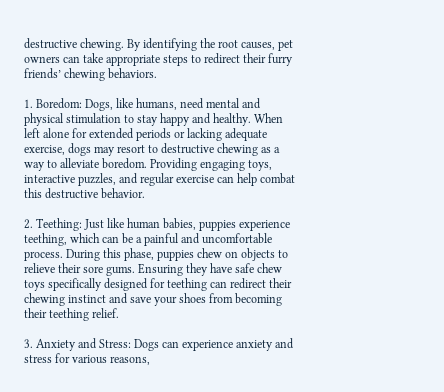destructive chewing. By identifying the root causes, pet owners can take appropriate steps to redirect their furry friends’ chewing behaviors.

1. Boredom: Dogs, like humans, need mental and physical stimulation to stay happy and healthy. When left alone for extended periods or lacking adequate exercise, dogs may resort to destructive chewing as a way to alleviate boredom. Providing engaging toys, interactive puzzles, and regular exercise can help combat this destructive behavior.

2. Teething: Just like human babies, puppies experience teething, which can be a painful and uncomfortable process. During this phase, puppies chew on objects to relieve their sore gums. Ensuring they have safe chew toys specifically designed for teething can redirect their chewing instinct and save your shoes from becoming their teething relief.

3. Anxiety and Stress: Dogs can experience anxiety and stress for various reasons,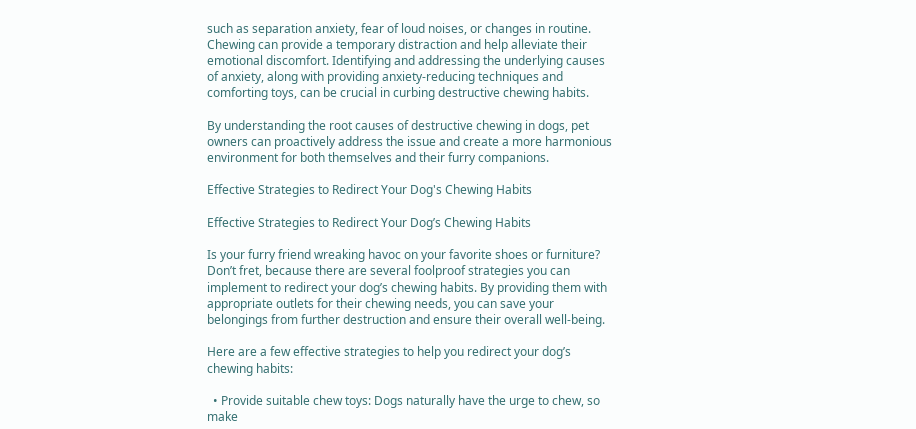such as separation anxiety, fear of loud noises, or changes in routine. Chewing can provide a temporary distraction and help alleviate their emotional discomfort. Identifying and addressing the underlying causes of anxiety, along with providing anxiety-reducing techniques and comforting toys, can be crucial in curbing destructive chewing habits.

By understanding the root causes of destructive chewing in dogs, pet owners can proactively address the issue and create a more harmonious environment for both themselves and their furry companions.

Effective Strategies to Redirect Your Dog's Chewing Habits

Effective Strategies to Redirect Your Dog’s Chewing Habits

Is your furry friend wreaking havoc on your favorite shoes or furniture? Don’t fret, because there are several foolproof strategies you can implement to redirect your dog’s chewing habits. By providing them with appropriate outlets for their chewing needs, you can save your belongings from further destruction and ensure their overall well-being.

Here are a few effective strategies to help you redirect your dog’s chewing habits:

  • Provide suitable chew toys: Dogs naturally have the urge to chew, so make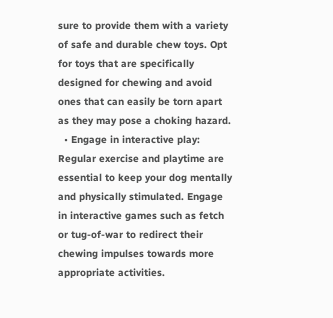sure to provide them with a variety of safe and durable chew toys. Opt for toys that are specifically designed for chewing and avoid ones that can easily be torn apart as they may pose a choking hazard.
  • Engage in interactive play: Regular exercise and playtime are essential to keep your dog mentally and physically stimulated. Engage in interactive games such as fetch or tug-of-war to redirect their chewing impulses towards more appropriate activities.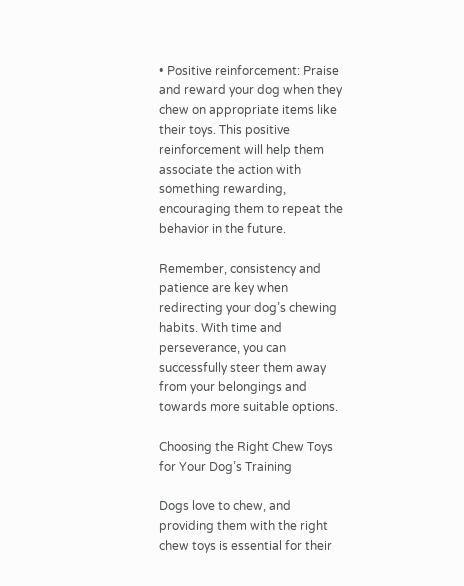• Positive reinforcement: Praise and reward your dog when they chew on appropriate items like their toys. This positive reinforcement will help them associate the action with something rewarding, encouraging them to repeat the behavior in the future.

Remember, consistency and patience are key when redirecting your dog’s chewing habits. With time and perseverance, you can successfully steer them away from your belongings and towards more suitable options.

Choosing the Right Chew Toys for Your Dog’s Training

Dogs love to chew, and providing them with the right chew toys is essential for their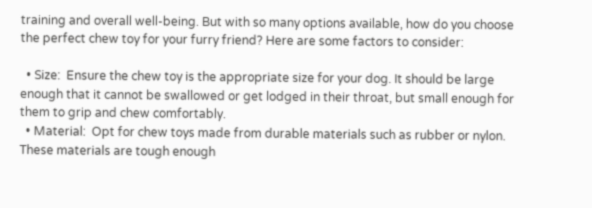training and overall well-being. But with so many options available, how do you choose the perfect chew toy for your furry friend? Here are some factors to consider:

  • Size:  Ensure the chew toy is the appropriate size for your dog. It should be large enough that it cannot be swallowed or get lodged in their throat, but small enough for them to grip and chew comfortably.
  • Material:  Opt for chew toys made from durable materials such as rubber or nylon. These materials are tough enough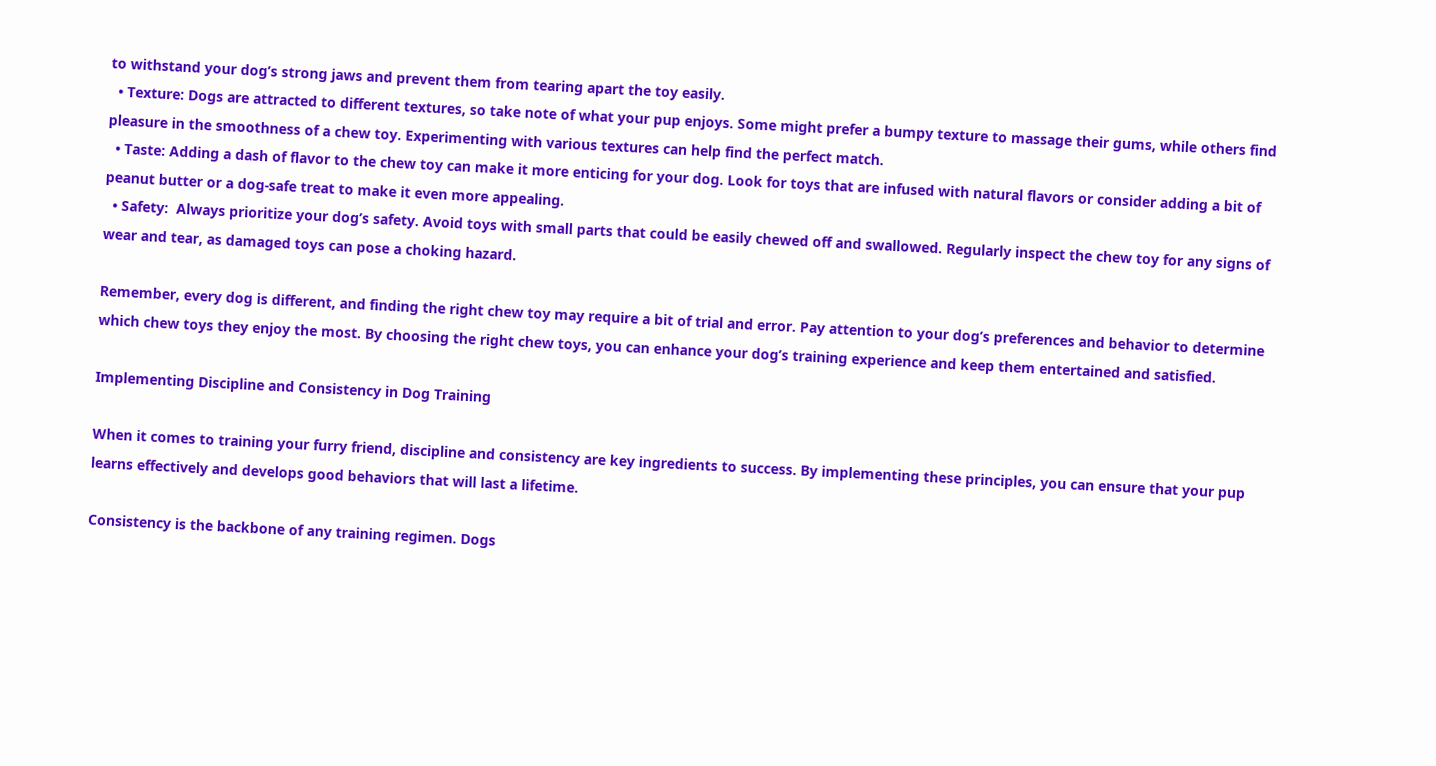to withstand your dog’s strong jaws and prevent them from tearing apart the toy easily.
  • Texture: Dogs are attracted to different textures, so take note of what your pup enjoys. Some might prefer a bumpy texture to massage their gums, while others find pleasure in the smoothness of a chew toy. Experimenting with various textures can help find the perfect match.
  • Taste: Adding a dash of flavor to the chew toy can make it more enticing for your dog. Look for toys that are infused with natural flavors or consider adding a bit of peanut butter or a dog-safe treat to make it even more appealing.
  • Safety:  Always prioritize your dog’s safety. Avoid toys with small parts that could be easily chewed off and swallowed. Regularly inspect the chew toy for any signs of wear and tear, as damaged toys can pose a choking hazard.

Remember, every dog is different, and finding the right chew toy may require a bit of trial and error. Pay attention to your dog’s preferences and behavior to determine which chew toys they enjoy the most. By choosing the right chew toys, you can enhance your dog’s training experience and keep them entertained and satisfied.

Implementing Discipline and Consistency in Dog Training

When it comes to training your furry friend, discipline and consistency are key ingredients to success. By implementing these principles, you can ensure that your pup learns effectively and develops good behaviors that will last a lifetime.

Consistency is the backbone of any training regimen. Dogs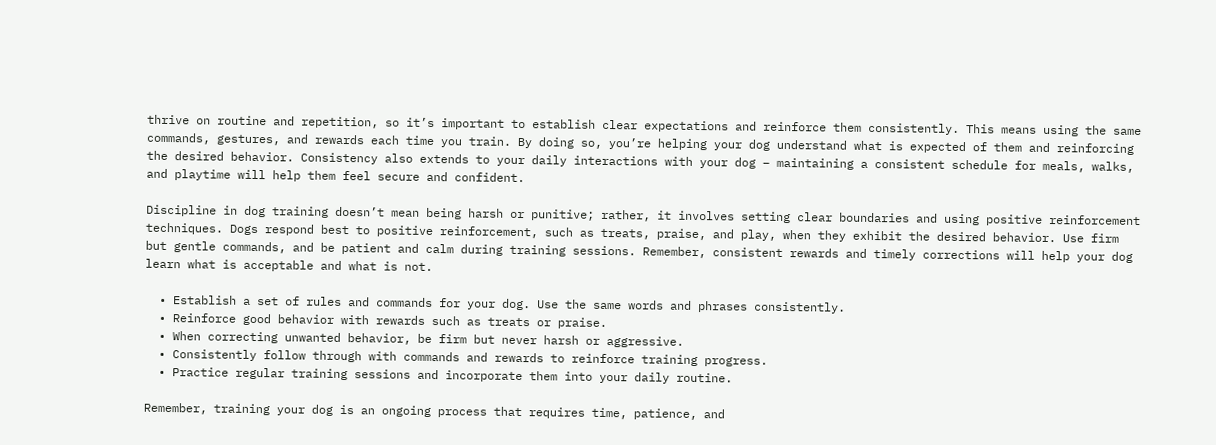thrive on routine and repetition, so it’s important to establish clear expectations and reinforce them consistently. This means using the same commands, gestures, and rewards each time you train. By doing so, you’re helping your dog understand what is expected of them and reinforcing the desired behavior. Consistency also extends to your daily interactions with your dog – maintaining a consistent schedule for meals, walks, and playtime will help them feel secure and confident.

Discipline in dog training doesn’t mean being harsh or punitive; rather, it involves setting clear boundaries and using positive reinforcement techniques. Dogs respond best to positive reinforcement, such as treats, praise, and play, when they exhibit the desired behavior. Use firm but gentle commands, and be patient and calm during training sessions. Remember, consistent rewards and timely corrections will help your dog learn what is acceptable and what is not.

  • Establish a set of rules and commands for your dog. Use the same words and phrases consistently.
  • Reinforce good behavior with rewards such as treats or praise.
  • When correcting unwanted behavior, be firm but never harsh or aggressive.
  • Consistently follow through with commands and rewards to reinforce training progress.
  • Practice regular training sessions and incorporate them into your daily routine.

Remember, training your dog is an ongoing process that requires time, patience, and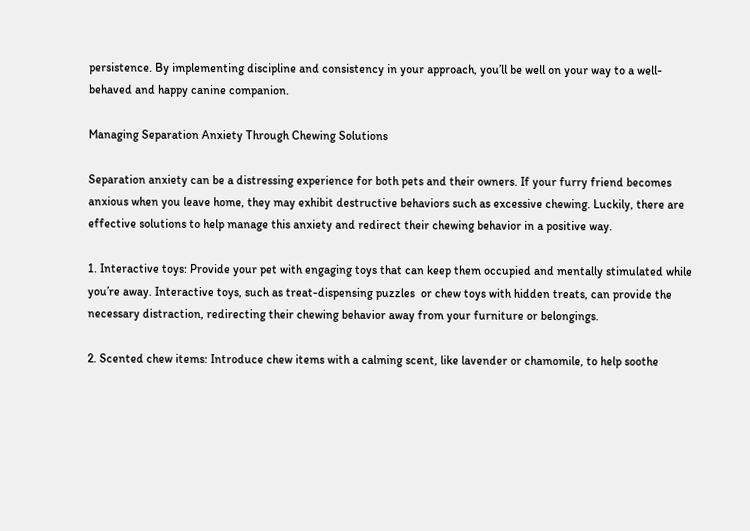persistence. By implementing discipline and consistency in your approach, you’ll be well on your way to a well-behaved and happy canine companion.

Managing Separation Anxiety Through Chewing Solutions

Separation anxiety can be a distressing experience for both pets and their owners. If your furry friend becomes anxious when you leave home, they may exhibit destructive behaviors such as excessive chewing. Luckily, there are effective solutions to help manage this anxiety and redirect their chewing behavior in a positive way.

1. Interactive toys: Provide your pet with engaging toys that can keep them occupied and mentally stimulated while you’re away. Interactive toys, such as treat-dispensing puzzles  or chew toys with hidden treats, can provide the necessary distraction, redirecting their chewing behavior away from your furniture or belongings.

2. Scented chew items: Introduce chew items with a calming scent, like lavender or chamomile, to help soothe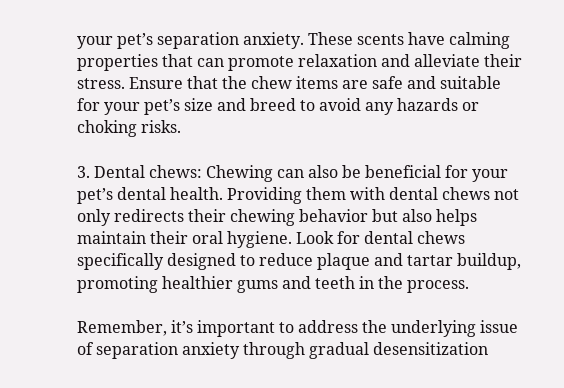your pet’s separation anxiety. These scents have calming properties that can promote relaxation and alleviate their stress. Ensure that the chew items are safe and suitable for your pet’s size and breed to avoid any hazards or choking risks.

3. Dental chews: Chewing can also be beneficial for your pet’s dental health. Providing them with dental chews not only redirects their chewing behavior but also helps maintain their oral hygiene. Look for dental chews specifically designed to reduce plaque and tartar buildup, promoting healthier gums and teeth in the process.

Remember, it’s important to address the underlying issue of separation anxiety through gradual desensitization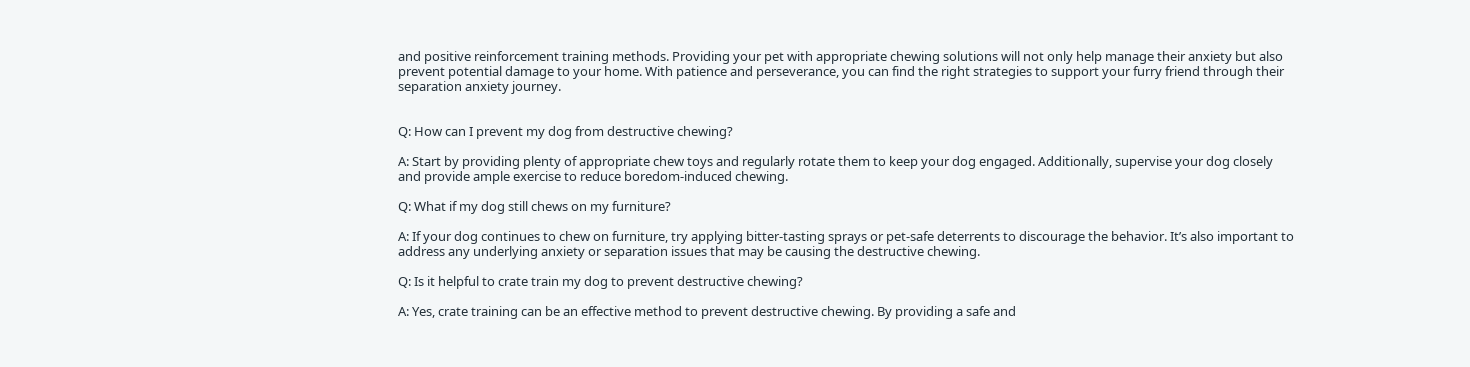and positive reinforcement training methods. Providing your pet with appropriate chewing solutions will not only help manage their anxiety but also prevent potential damage to your home. With patience and perseverance, you can find the right strategies to support your furry friend through their separation anxiety journey.


Q: How can I prevent my dog from destructive chewing?

A: Start by providing plenty of appropriate chew toys and regularly rotate them to keep your dog engaged. Additionally, supervise your dog closely and provide ample exercise to reduce boredom-induced chewing.

Q: What if my dog still chews on my furniture?

A: If your dog continues to chew on furniture, try applying bitter-tasting sprays or pet-safe deterrents to discourage the behavior. It’s also important to address any underlying anxiety or separation issues that may be causing the destructive chewing.

Q: Is it helpful to crate train my dog to prevent destructive chewing?

A: Yes, crate training can be an effective method to prevent destructive chewing. By providing a safe and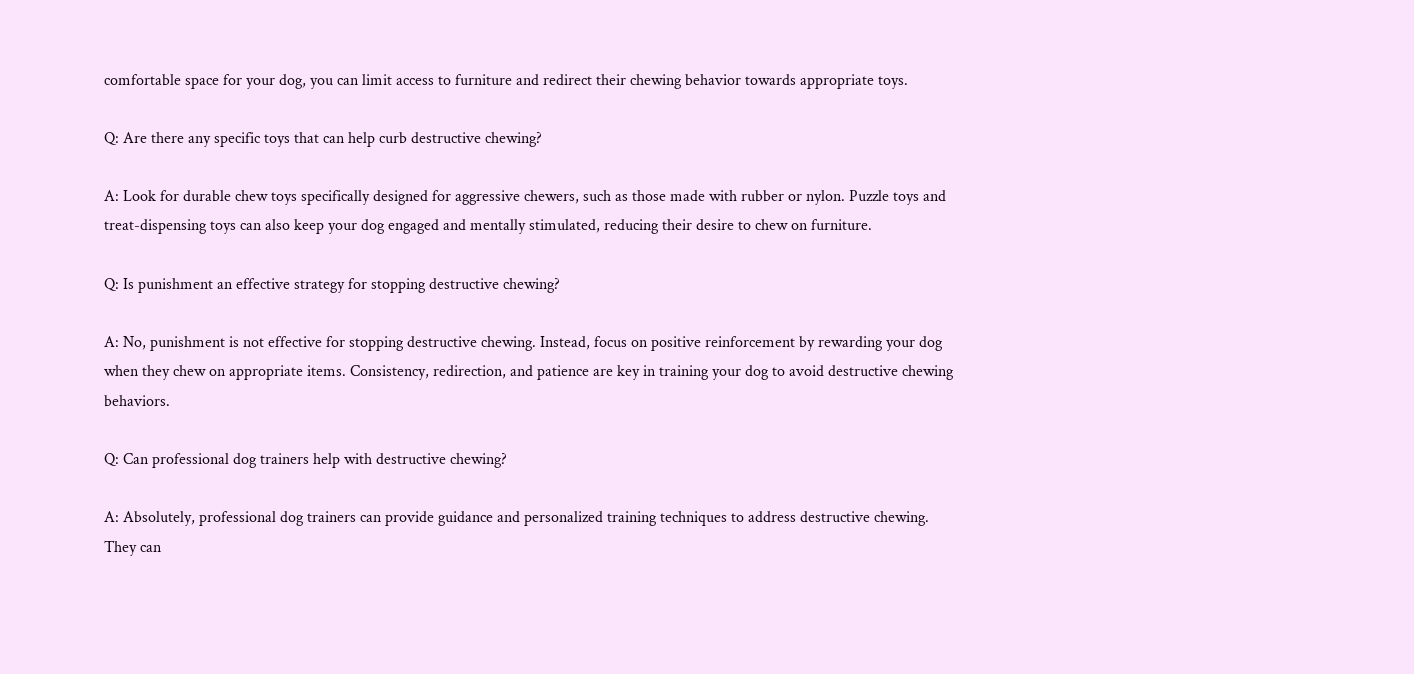comfortable space for your dog, you can limit access to furniture and redirect their chewing behavior towards appropriate toys.

Q: Are there any specific toys that can help curb destructive chewing?

A: Look for durable chew toys specifically designed for aggressive chewers, such as those made with rubber or nylon. Puzzle toys and treat-dispensing toys can also keep your dog engaged and mentally stimulated, reducing their desire to chew on furniture.

Q: Is punishment an effective strategy for stopping destructive chewing?

A: No, punishment is not effective for stopping destructive chewing. Instead, focus on positive reinforcement by rewarding your dog when they chew on appropriate items. Consistency, redirection, and patience are key in training your dog to avoid destructive chewing behaviors.

Q: Can professional dog trainers help with destructive chewing?

A: Absolutely, professional dog trainers can provide guidance and personalized training techniques to address destructive chewing. They can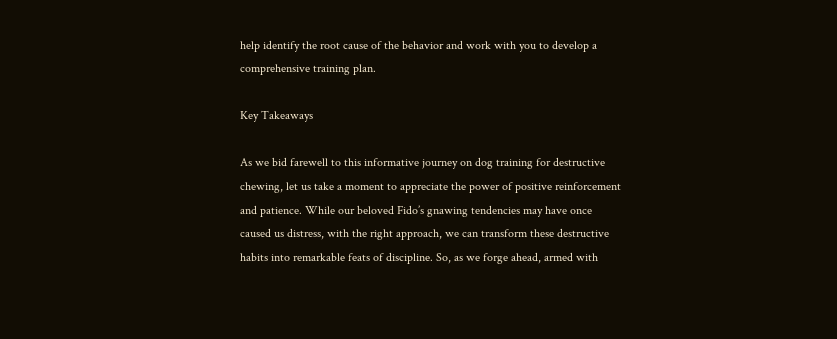help identify the root cause of the behavior and work with you to develop a comprehensive training plan.

Key Takeaways

As we bid farewell to this informative journey on dog training for destructive chewing, let us take a moment to appreciate the power of positive reinforcement and patience. While our beloved Fido’s gnawing tendencies may have once caused us distress, with the right approach, we can transform these destructive habits into remarkable feats of discipline. So, as we forge ahead, armed with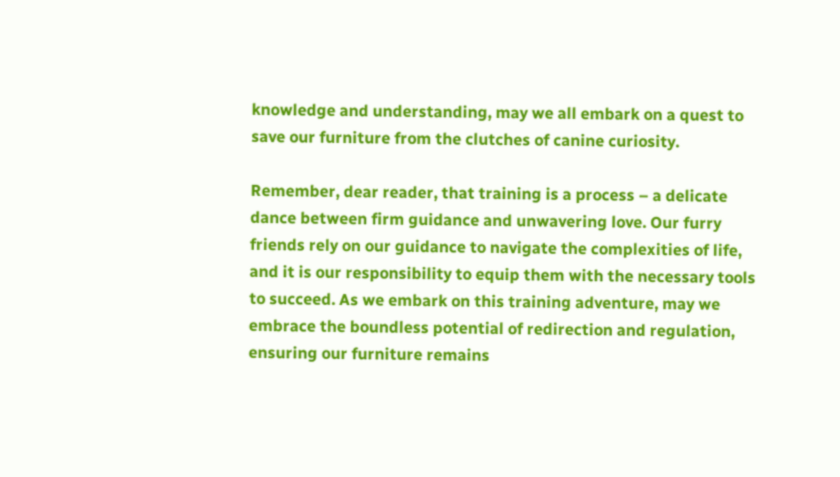knowledge and understanding, may we all embark on a quest to save our furniture from the clutches of canine curiosity.

Remember, dear reader, that training is a process – a delicate dance between firm guidance and unwavering love. Our furry friends rely on our guidance to navigate the complexities of life, and it is our responsibility to equip them with the necessary tools to succeed. As we embark on this training adventure, may we embrace the boundless potential of redirection and regulation, ensuring our furniture remains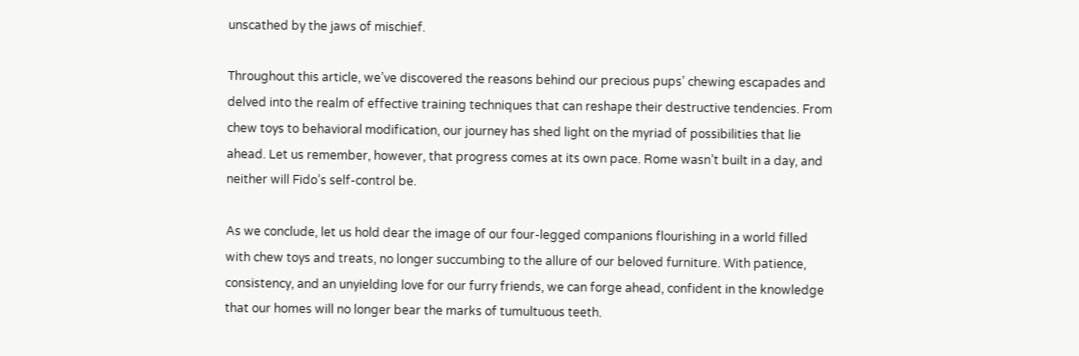unscathed by the jaws of mischief.

Throughout this article, we’ve discovered the reasons behind our precious pups’ chewing escapades and delved into the realm of effective training techniques that can reshape their destructive tendencies. From chew toys to behavioral modification, our journey has shed light on the myriad of possibilities that lie ahead. Let us remember, however, that progress comes at its own pace. Rome wasn’t built in a day, and neither will Fido’s self-control be.

As we conclude, let us hold dear the image of our four-legged companions flourishing in a world filled with chew toys and treats, no longer succumbing to the allure of our beloved furniture. With patience, consistency, and an unyielding love for our furry friends, we can forge ahead, confident in the knowledge that our homes will no longer bear the marks of tumultuous teeth.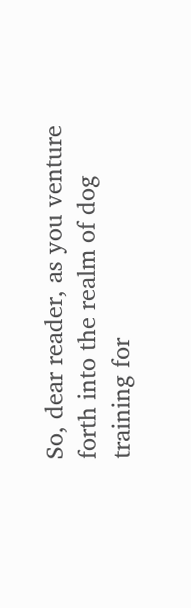So, dear reader, as you venture forth into the realm of dog training for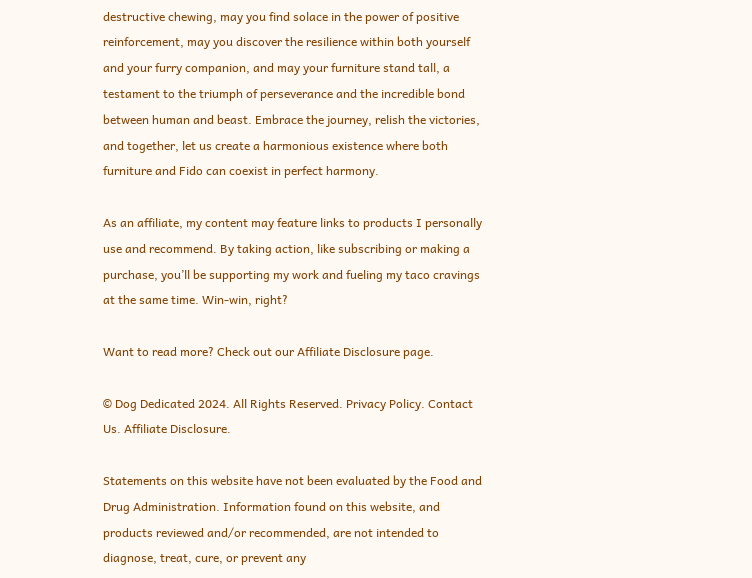destructive chewing, may you find solace in the power of positive reinforcement, may you discover the resilience within both yourself and your furry companion, and may your furniture stand tall, a testament to the triumph of perseverance and the incredible bond between human and beast. Embrace the journey, relish the victories, and together, let us create a harmonious existence where both furniture and Fido can coexist in perfect harmony.

As an affiliate, my content may feature links to products I personally use and recommend. By taking action, like subscribing or making a purchase, you’ll be supporting my work and fueling my taco cravings at the same time. Win-win, right?

Want to read more? Check out our Affiliate Disclosure page.

© Dog Dedicated 2024. All Rights Reserved. Privacy Policy. Contact Us. Affiliate Disclosure.

Statements on this website have not been evaluated by the Food and Drug Administration. Information found on this website, and products reviewed and/or recommended, are not intended to diagnose, treat, cure, or prevent any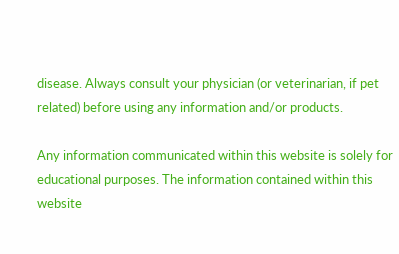disease. Always consult your physician (or veterinarian, if pet related) before using any information and/or products.

Any information communicated within this website is solely for educational purposes. The information contained within this website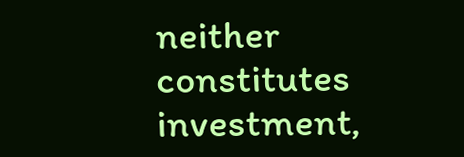neither constitutes investment,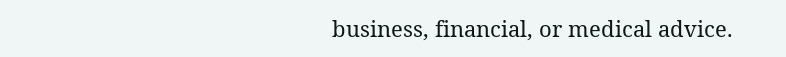business, financial, or medical advice.